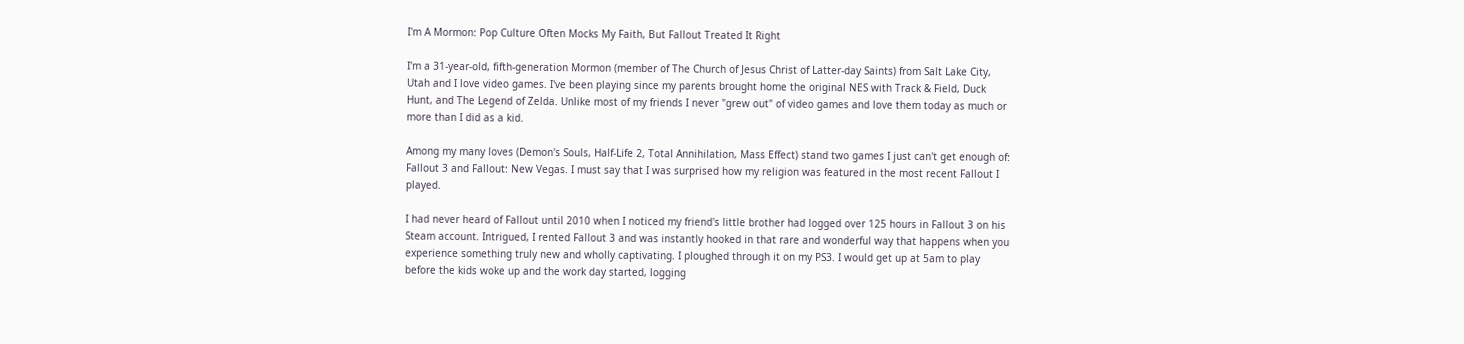I'm A Mormon: Pop Culture Often Mocks My Faith, But Fallout Treated It Right

I'm a 31-year-old, fifth-generation Mormon (member of The Church of Jesus Christ of Latter-day Saints) from Salt Lake City, Utah and I love video games. I've been playing since my parents brought home the original NES with Track & Field, Duck Hunt, and The Legend of Zelda. Unlike most of my friends I never "grew out" of video games and love them today as much or more than I did as a kid.

Among my many loves (Demon's Souls, Half-Life 2, Total Annihilation, Mass Effect) stand two games I just can't get enough of: Fallout 3 and Fallout: New Vegas. I must say that I was surprised how my religion was featured in the most recent Fallout I played.

I had never heard of Fallout until 2010 when I noticed my friend's little brother had logged over 125 hours in Fallout 3 on his Steam account. Intrigued, I rented Fallout 3 and was instantly hooked in that rare and wonderful way that happens when you experience something truly new and wholly captivating. I ploughed through it on my PS3. I would get up at 5am to play before the kids woke up and the work day started, logging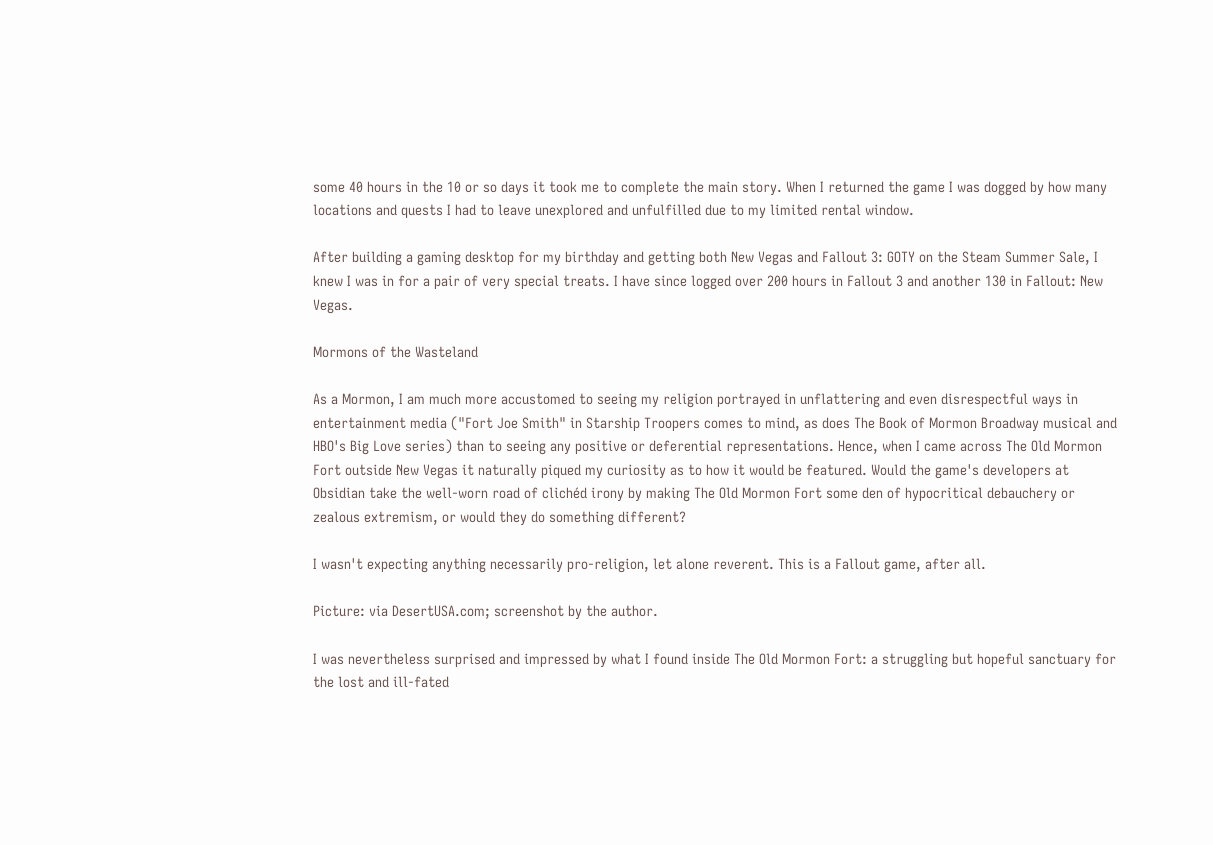some 40 hours in the 10 or so days it took me to complete the main story. When I returned the game I was dogged by how many locations and quests I had to leave unexplored and unfulfilled due to my limited rental window.

After building a gaming desktop for my birthday and getting both New Vegas and Fallout 3: GOTY on the Steam Summer Sale, I knew I was in for a pair of very special treats. I have since logged over 200 hours in Fallout 3 and another 130 in Fallout: New Vegas.

Mormons of the Wasteland

As a Mormon, I am much more accustomed to seeing my religion portrayed in unflattering and even disrespectful ways in entertainment media ("Fort Joe Smith" in Starship Troopers comes to mind, as does The Book of Mormon Broadway musical and HBO's Big Love series) than to seeing any positive or deferential representations. Hence, when I came across The Old Mormon Fort outside New Vegas it naturally piqued my curiosity as to how it would be featured. Would the game's developers at Obsidian take the well-worn road of clichéd irony by making The Old Mormon Fort some den of hypocritical debauchery or zealous extremism, or would they do something different?

I wasn't expecting anything necessarily pro-religion, let alone reverent. This is a Fallout game, after all.

Picture: via DesertUSA.com; screenshot by the author.

I was nevertheless surprised and impressed by what I found inside The Old Mormon Fort: a struggling but hopeful sanctuary for the lost and ill-fated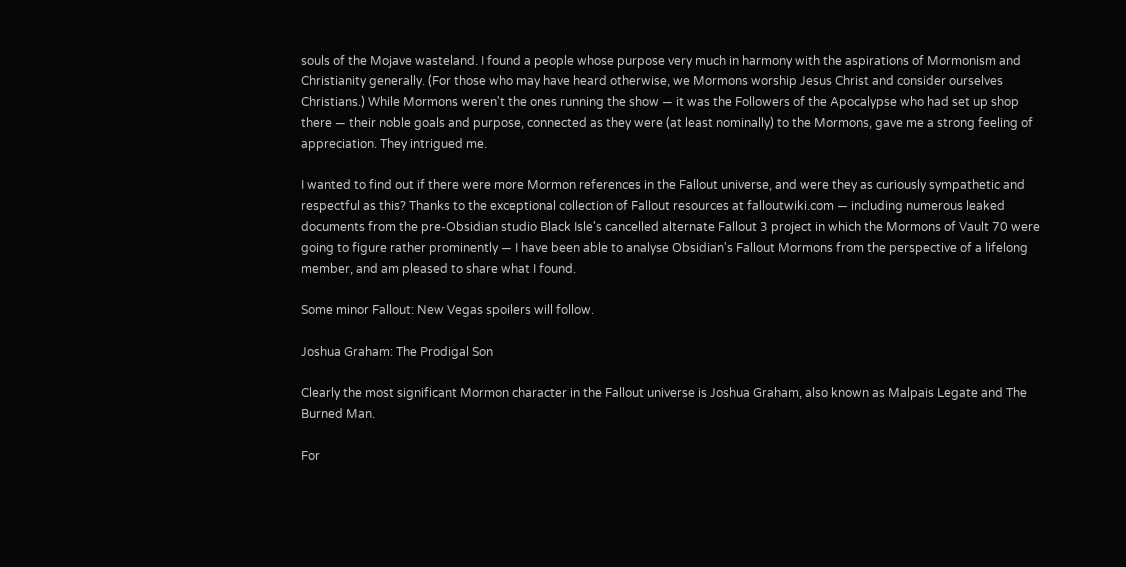souls of the Mojave wasteland. I found a people whose purpose very much in harmony with the aspirations of Mormonism and Christianity generally. (For those who may have heard otherwise, we Mormons worship Jesus Christ and consider ourselves Christians.) While Mormons weren't the ones running the show — it was the Followers of the Apocalypse who had set up shop there — their noble goals and purpose, connected as they were (at least nominally) to the Mormons, gave me a strong feeling of appreciation. They intrigued me.

I wanted to find out if there were more Mormon references in the Fallout universe, and were they as curiously sympathetic and respectful as this? Thanks to the exceptional collection of Fallout resources at falloutwiki.com — including numerous leaked documents from the pre-Obsidian studio Black Isle's cancelled alternate Fallout 3 project in which the Mormons of Vault 70 were going to figure rather prominently — I have been able to analyse Obsidian's Fallout Mormons from the perspective of a lifelong member, and am pleased to share what I found.

Some minor Fallout: New Vegas spoilers will follow.

Joshua Graham: The Prodigal Son

Clearly the most significant Mormon character in the Fallout universe is Joshua Graham, also known as Malpais Legate and The Burned Man.

For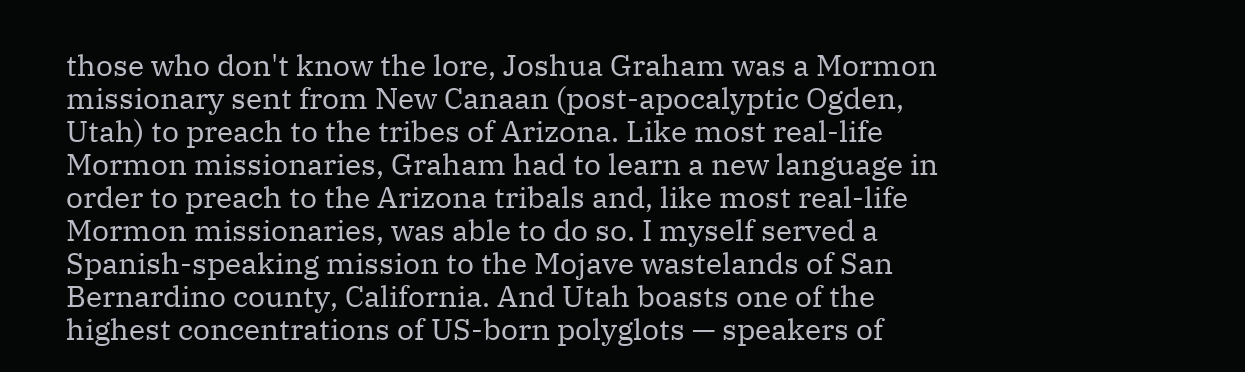those who don't know the lore, Joshua Graham was a Mormon missionary sent from New Canaan (post-apocalyptic Ogden, Utah) to preach to the tribes of Arizona. Like most real-life Mormon missionaries, Graham had to learn a new language in order to preach to the Arizona tribals and, like most real-life Mormon missionaries, was able to do so. I myself served a Spanish-speaking mission to the Mojave wastelands of San Bernardino county, California. And Utah boasts one of the highest concentrations of US-born polyglots — speakers of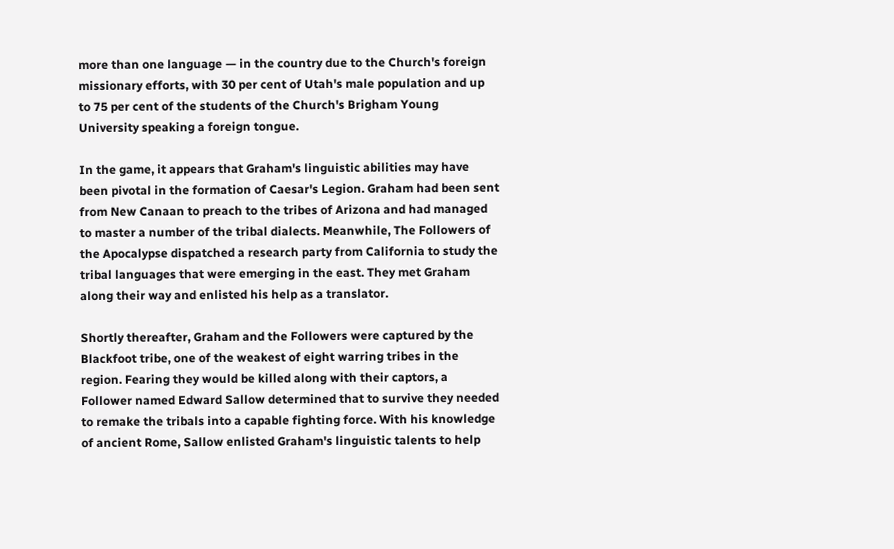more than one language — in the country due to the Church's foreign missionary efforts, with 30 per cent of Utah's male population and up to 75 per cent of the students of the Church's Brigham Young University speaking a foreign tongue.

In the game, it appears that Graham's linguistic abilities may have been pivotal in the formation of Caesar's Legion. Graham had been sent from New Canaan to preach to the tribes of Arizona and had managed to master a number of the tribal dialects. Meanwhile, The Followers of the Apocalypse dispatched a research party from California to study the tribal languages that were emerging in the east. They met Graham along their way and enlisted his help as a translator.

Shortly thereafter, Graham and the Followers were captured by the Blackfoot tribe, one of the weakest of eight warring tribes in the region. Fearing they would be killed along with their captors, a Follower named Edward Sallow determined that to survive they needed to remake the tribals into a capable fighting force. With his knowledge of ancient Rome, Sallow enlisted Graham's linguistic talents to help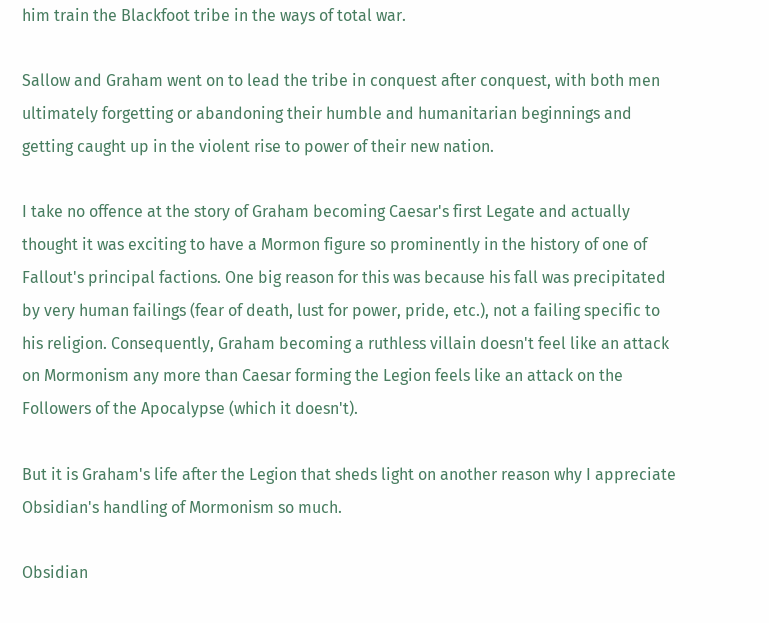him train the Blackfoot tribe in the ways of total war.

Sallow and Graham went on to lead the tribe in conquest after conquest, with both men ultimately forgetting or abandoning their humble and humanitarian beginnings and getting caught up in the violent rise to power of their new nation.

I take no offence at the story of Graham becoming Caesar's first Legate and actually thought it was exciting to have a Mormon figure so prominently in the history of one of Fallout's principal factions. One big reason for this was because his fall was precipitated by very human failings (fear of death, lust for power, pride, etc.), not a failing specific to his religion. Consequently, Graham becoming a ruthless villain doesn't feel like an attack on Mormonism any more than Caesar forming the Legion feels like an attack on the Followers of the Apocalypse (which it doesn't).

But it is Graham's life after the Legion that sheds light on another reason why I appreciate Obsidian's handling of Mormonism so much.

Obsidian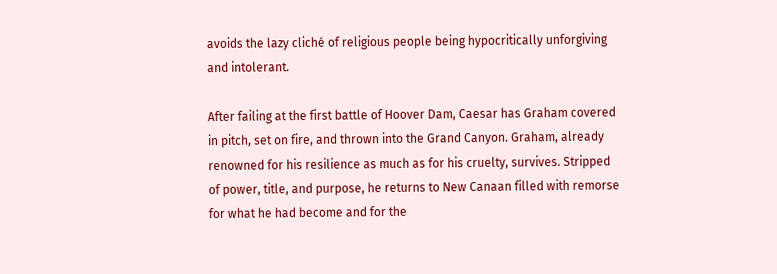avoids the lazy cliché of religious people being hypocritically unforgiving and intolerant.

After failing at the first battle of Hoover Dam, Caesar has Graham covered in pitch, set on fire, and thrown into the Grand Canyon. Graham, already renowned for his resilience as much as for his cruelty, survives. Stripped of power, title, and purpose, he returns to New Canaan filled with remorse for what he had become and for the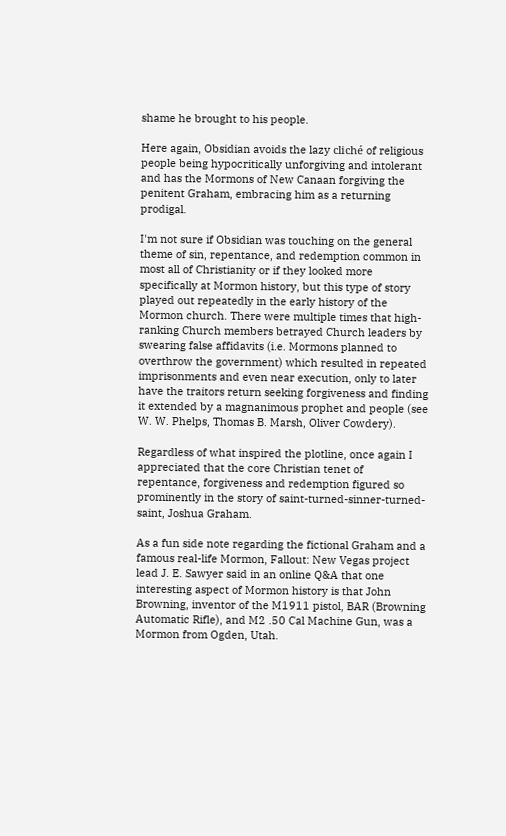shame he brought to his people.

Here again, Obsidian avoids the lazy cliché of religious people being hypocritically unforgiving and intolerant and has the Mormons of New Canaan forgiving the penitent Graham, embracing him as a returning prodigal.

I'm not sure if Obsidian was touching on the general theme of sin, repentance, and redemption common in most all of Christianity or if they looked more specifically at Mormon history, but this type of story played out repeatedly in the early history of the Mormon church. There were multiple times that high-ranking Church members betrayed Church leaders by swearing false affidavits (i.e. Mormons planned to overthrow the government) which resulted in repeated imprisonments and even near execution, only to later have the traitors return seeking forgiveness and finding it extended by a magnanimous prophet and people (see W. W. Phelps, Thomas B. Marsh, Oliver Cowdery).

Regardless of what inspired the plotline, once again I appreciated that the core Christian tenet of repentance, forgiveness and redemption figured so prominently in the story of saint-turned-sinner-turned-saint, Joshua Graham.

As a fun side note regarding the fictional Graham and a famous real-life Mormon, Fallout: New Vegas project lead J. E. Sawyer said in an online Q&A that one interesting aspect of Mormon history is that John Browning, inventor of the M1911 pistol, BAR (Browning Automatic Rifle), and M2 .50 Cal Machine Gun, was a Mormon from Ogden, Utah.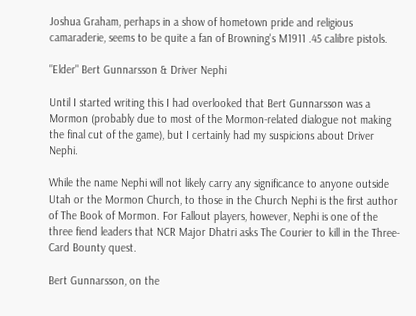Joshua Graham, perhaps in a show of hometown pride and religious camaraderie, seems to be quite a fan of Browning's M1911 .45 calibre pistols.

"Elder" Bert Gunnarsson & Driver Nephi

Until I started writing this I had overlooked that Bert Gunnarsson was a Mormon (probably due to most of the Mormon-related dialogue not making the final cut of the game), but I certainly had my suspicions about Driver Nephi.

While the name Nephi will not likely carry any significance to anyone outside Utah or the Mormon Church, to those in the Church Nephi is the first author of The Book of Mormon. For Fallout players, however, Nephi is one of the three fiend leaders that NCR Major Dhatri asks The Courier to kill in the Three-Card Bounty quest.

Bert Gunnarsson, on the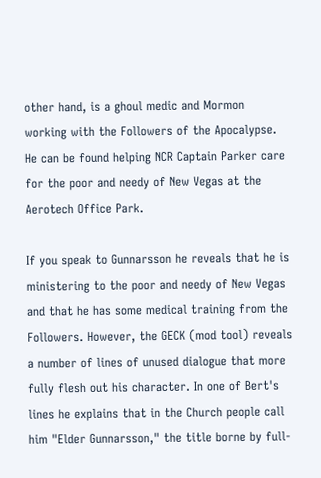other hand, is a ghoul medic and Mormon working with the Followers of the Apocalypse. He can be found helping NCR Captain Parker care for the poor and needy of New Vegas at the Aerotech Office Park.

If you speak to Gunnarsson he reveals that he is ministering to the poor and needy of New Vegas and that he has some medical training from the Followers. However, the GECK (mod tool) reveals a number of lines of unused dialogue that more fully flesh out his character. In one of Bert's lines he explains that in the Church people call him "Elder Gunnarsson," the title borne by full-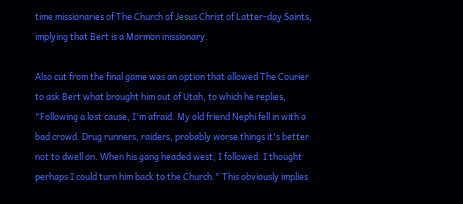time missionaries of The Church of Jesus Christ of Latter-day Saints, implying that Bert is a Mormon missionary.

Also cut from the final game was an option that allowed The Courier to ask Bert what brought him out of Utah, to which he replies, "Following a lost cause, I'm afraid. My old friend Nephi fell in with a bad crowd. Drug runners, raiders, probably worse things it's better not to dwell on. When his gang headed west, I followed. I thought perhaps I could turn him back to the Church." This obviously implies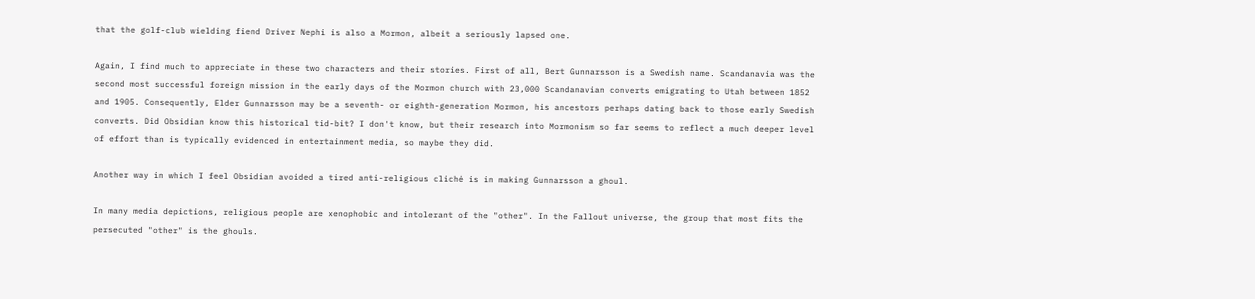that the golf-club wielding fiend Driver Nephi is also a Mormon, albeit a seriously lapsed one.

Again, I find much to appreciate in these two characters and their stories. First of all, Bert Gunnarsson is a Swedish name. Scandanavia was the second most successful foreign mission in the early days of the Mormon church with 23,000 Scandanavian converts emigrating to Utah between 1852 and 1905. Consequently, Elder Gunnarsson may be a seventh- or eighth-generation Mormon, his ancestors perhaps dating back to those early Swedish converts. Did Obsidian know this historical tid-bit? I don't know, but their research into Mormonism so far seems to reflect a much deeper level of effort than is typically evidenced in entertainment media, so maybe they did.

Another way in which I feel Obsidian avoided a tired anti-religious cliché is in making Gunnarsson a ghoul.

In many media depictions, religious people are xenophobic and intolerant of the "other". In the Fallout universe, the group that most fits the persecuted "other" is the ghouls.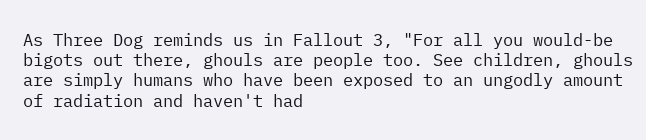As Three Dog reminds us in Fallout 3, "For all you would-be bigots out there, ghouls are people too. See children, ghouls are simply humans who have been exposed to an ungodly amount of radiation and haven't had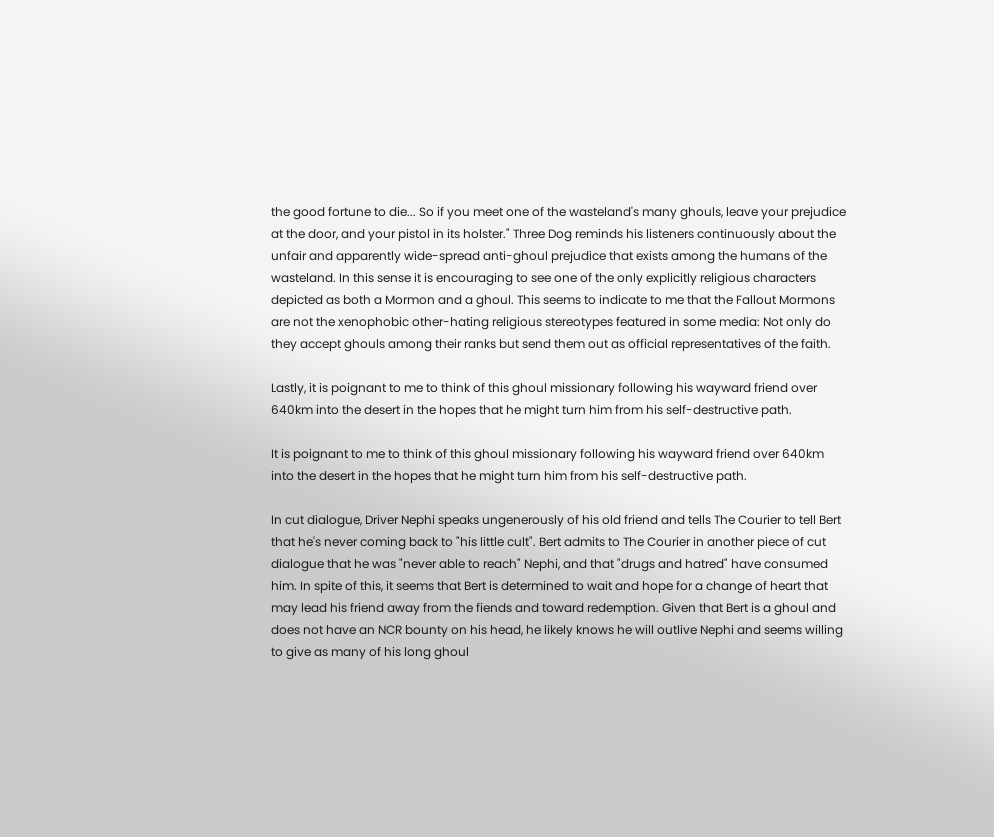the good fortune to die... So if you meet one of the wasteland's many ghouls, leave your prejudice at the door, and your pistol in its holster." Three Dog reminds his listeners continuously about the unfair and apparently wide-spread anti-ghoul prejudice that exists among the humans of the wasteland. In this sense it is encouraging to see one of the only explicitly religious characters depicted as both a Mormon and a ghoul. This seems to indicate to me that the Fallout Mormons are not the xenophobic other-hating religious stereotypes featured in some media: Not only do they accept ghouls among their ranks but send them out as official representatives of the faith.

Lastly, it is poignant to me to think of this ghoul missionary following his wayward friend over 640km into the desert in the hopes that he might turn him from his self-destructive path.

It is poignant to me to think of this ghoul missionary following his wayward friend over 640km into the desert in the hopes that he might turn him from his self-destructive path.

In cut dialogue, Driver Nephi speaks ungenerously of his old friend and tells The Courier to tell Bert that he's never coming back to "his little cult". Bert admits to The Courier in another piece of cut dialogue that he was "never able to reach" Nephi, and that "drugs and hatred" have consumed him. In spite of this, it seems that Bert is determined to wait and hope for a change of heart that may lead his friend away from the fiends and toward redemption. Given that Bert is a ghoul and does not have an NCR bounty on his head, he likely knows he will outlive Nephi and seems willing to give as many of his long ghoul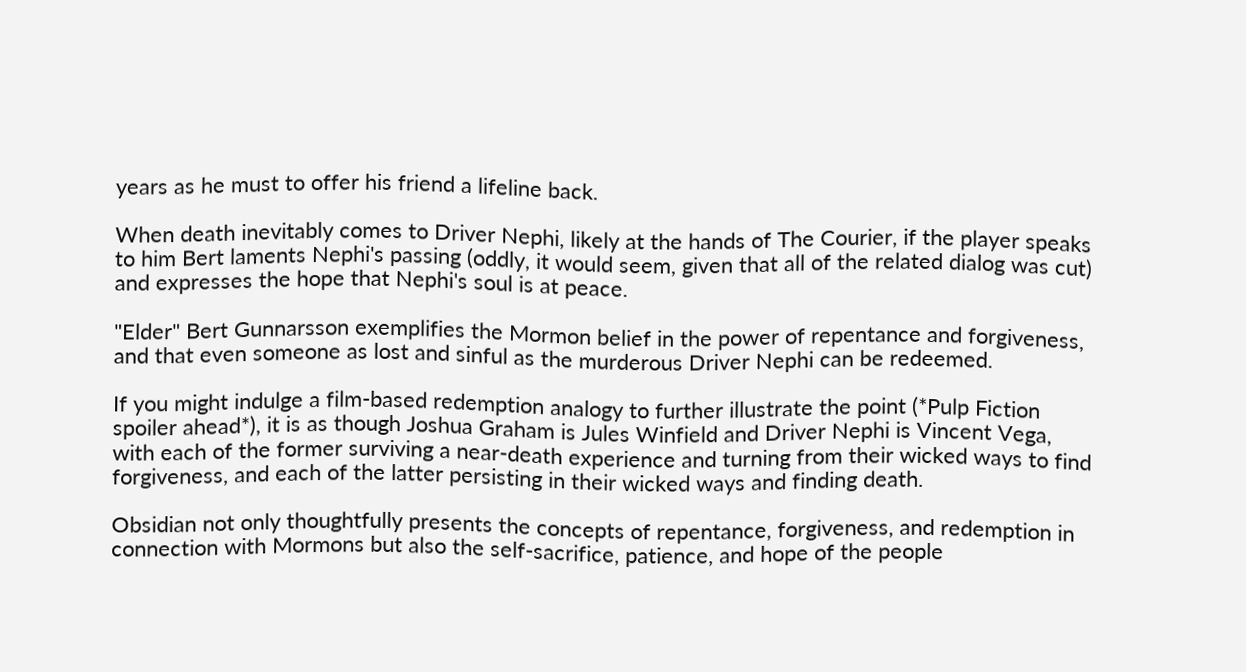years as he must to offer his friend a lifeline back.

When death inevitably comes to Driver Nephi, likely at the hands of The Courier, if the player speaks to him Bert laments Nephi's passing (oddly, it would seem, given that all of the related dialog was cut) and expresses the hope that Nephi's soul is at peace.

"Elder" Bert Gunnarsson exemplifies the Mormon belief in the power of repentance and forgiveness, and that even someone as lost and sinful as the murderous Driver Nephi can be redeemed.

If you might indulge a film-based redemption analogy to further illustrate the point (*Pulp Fiction spoiler ahead*), it is as though Joshua Graham is Jules Winfield and Driver Nephi is Vincent Vega, with each of the former surviving a near-death experience and turning from their wicked ways to find forgiveness, and each of the latter persisting in their wicked ways and finding death.

Obsidian not only thoughtfully presents the concepts of repentance, forgiveness, and redemption in connection with Mormons but also the self-sacrifice, patience, and hope of the people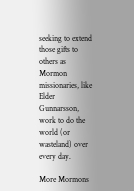seeking to extend those gifts to others as Mormon missionaries, like Elder Gunnarsson, work to do the world (or wasteland) over every day.

More Mormons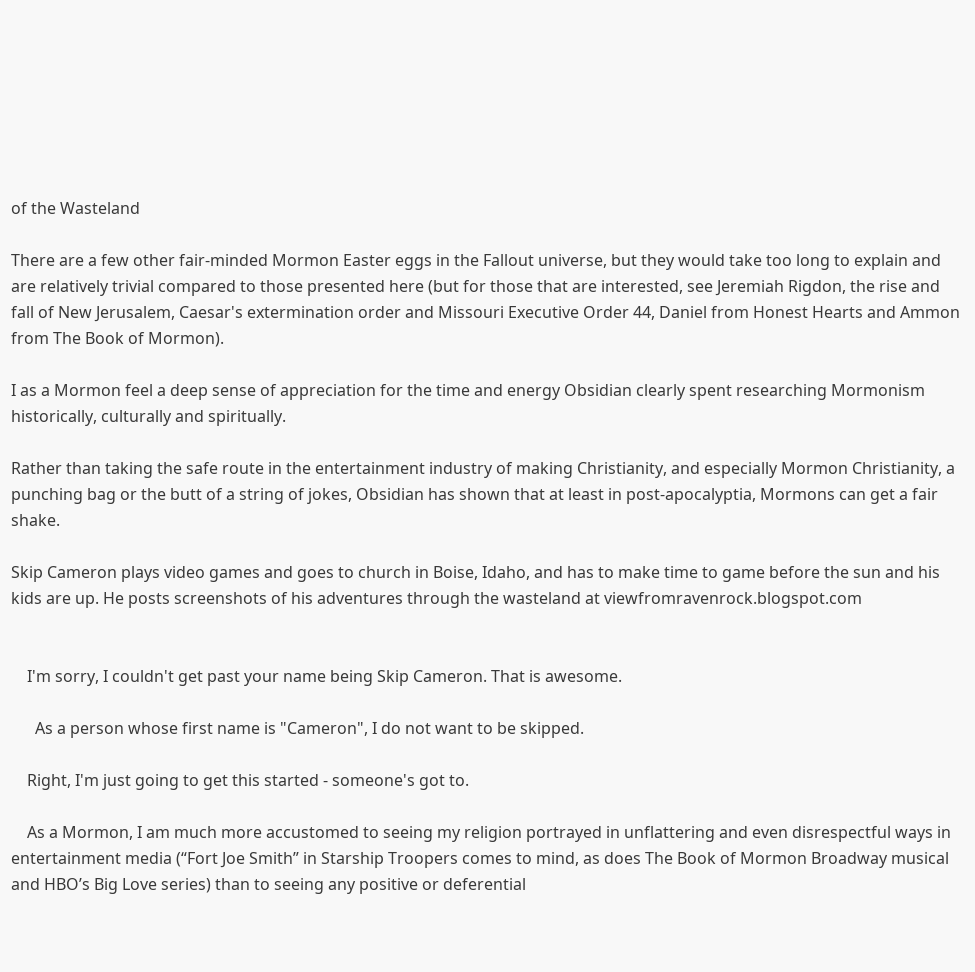of the Wasteland

There are a few other fair-minded Mormon Easter eggs in the Fallout universe, but they would take too long to explain and are relatively trivial compared to those presented here (but for those that are interested, see Jeremiah Rigdon, the rise and fall of New Jerusalem, Caesar's extermination order and Missouri Executive Order 44, Daniel from Honest Hearts and Ammon from The Book of Mormon).

I as a Mormon feel a deep sense of appreciation for the time and energy Obsidian clearly spent researching Mormonism historically, culturally and spiritually.

Rather than taking the safe route in the entertainment industry of making Christianity, and especially Mormon Christianity, a punching bag or the butt of a string of jokes, Obsidian has shown that at least in post-apocalyptia, Mormons can get a fair shake.

Skip Cameron plays video games and goes to church in Boise, Idaho, and has to make time to game before the sun and his kids are up. He posts screenshots of his adventures through the wasteland at viewfromravenrock.blogspot.com


    I'm sorry, I couldn't get past your name being Skip Cameron. That is awesome.

      As a person whose first name is "Cameron", I do not want to be skipped.

    Right, I'm just going to get this started - someone's got to.

    As a Mormon, I am much more accustomed to seeing my religion portrayed in unflattering and even disrespectful ways in entertainment media (“Fort Joe Smith” in Starship Troopers comes to mind, as does The Book of Mormon Broadway musical and HBO’s Big Love series) than to seeing any positive or deferential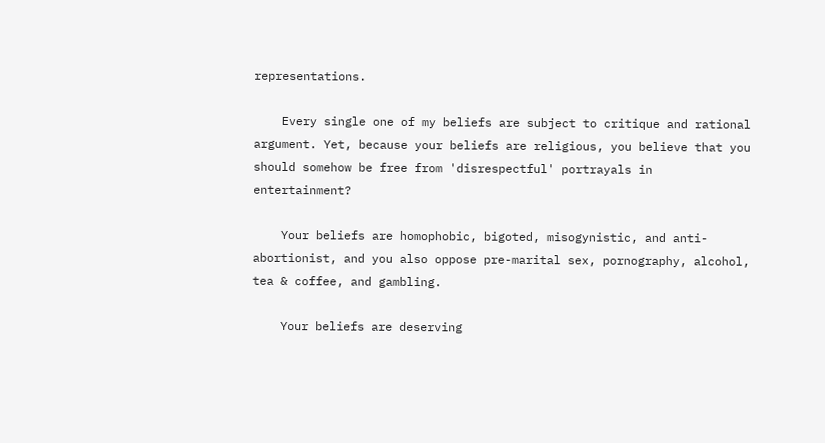representations.

    Every single one of my beliefs are subject to critique and rational argument. Yet, because your beliefs are religious, you believe that you should somehow be free from 'disrespectful' portrayals in entertainment?

    Your beliefs are homophobic, bigoted, misogynistic, and anti-abortionist, and you also oppose pre-marital sex, pornography, alcohol, tea & coffee, and gambling.

    Your beliefs are deserving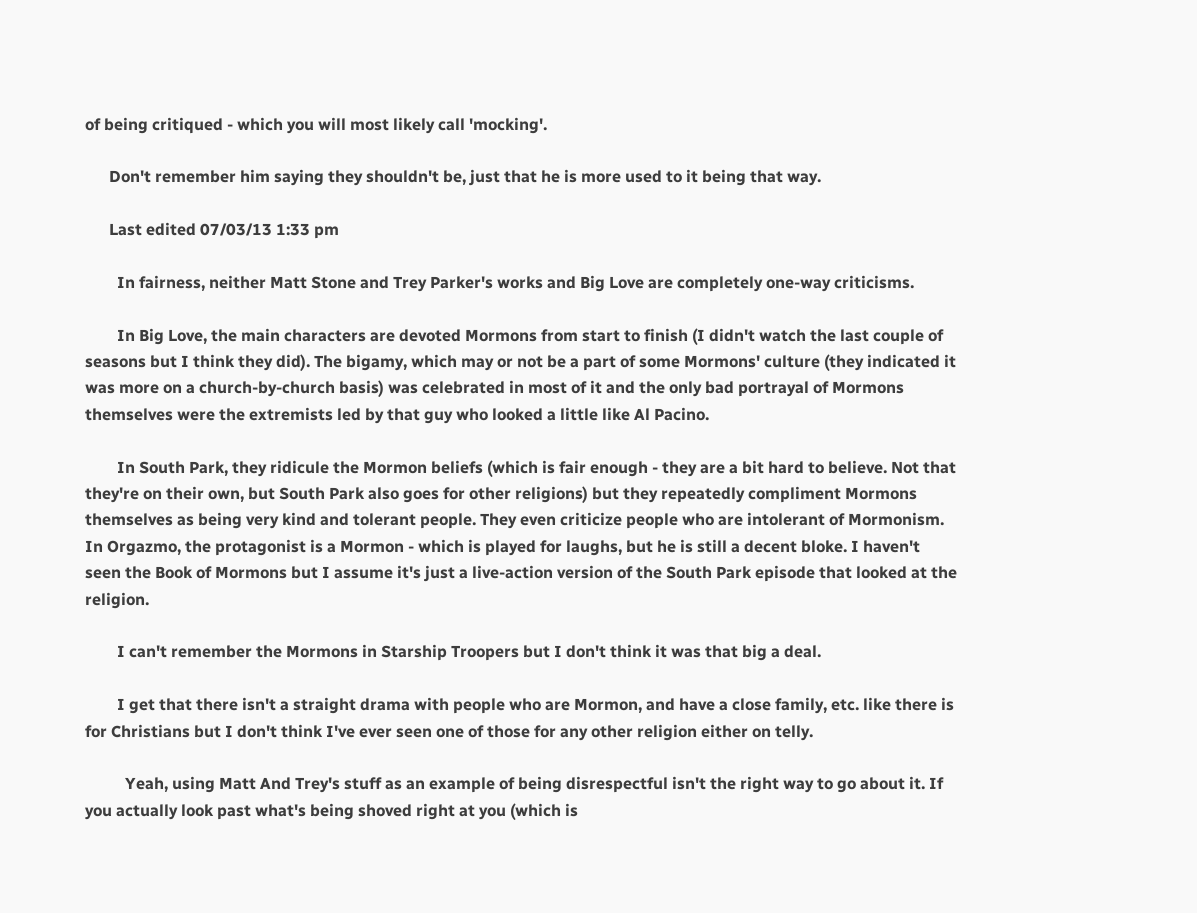of being critiqued - which you will most likely call 'mocking'.

      Don't remember him saying they shouldn't be, just that he is more used to it being that way.

      Last edited 07/03/13 1:33 pm

        In fairness, neither Matt Stone and Trey Parker's works and Big Love are completely one-way criticisms.

        In Big Love, the main characters are devoted Mormons from start to finish (I didn't watch the last couple of seasons but I think they did). The bigamy, which may or not be a part of some Mormons' culture (they indicated it was more on a church-by-church basis) was celebrated in most of it and the only bad portrayal of Mormons themselves were the extremists led by that guy who looked a little like Al Pacino.

        In South Park, they ridicule the Mormon beliefs (which is fair enough - they are a bit hard to believe. Not that they're on their own, but South Park also goes for other religions) but they repeatedly compliment Mormons themselves as being very kind and tolerant people. They even criticize people who are intolerant of Mormonism. In Orgazmo, the protagonist is a Mormon - which is played for laughs, but he is still a decent bloke. I haven't seen the Book of Mormons but I assume it's just a live-action version of the South Park episode that looked at the religion.

        I can't remember the Mormons in Starship Troopers but I don't think it was that big a deal.

        I get that there isn't a straight drama with people who are Mormon, and have a close family, etc. like there is for Christians but I don't think I've ever seen one of those for any other religion either on telly.

          Yeah, using Matt And Trey's stuff as an example of being disrespectful isn't the right way to go about it. If you actually look past what's being shoved right at you (which is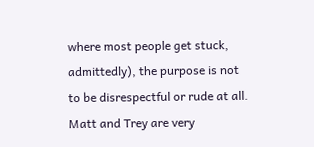where most people get stuck, admittedly), the purpose is not to be disrespectful or rude at all. Matt and Trey are very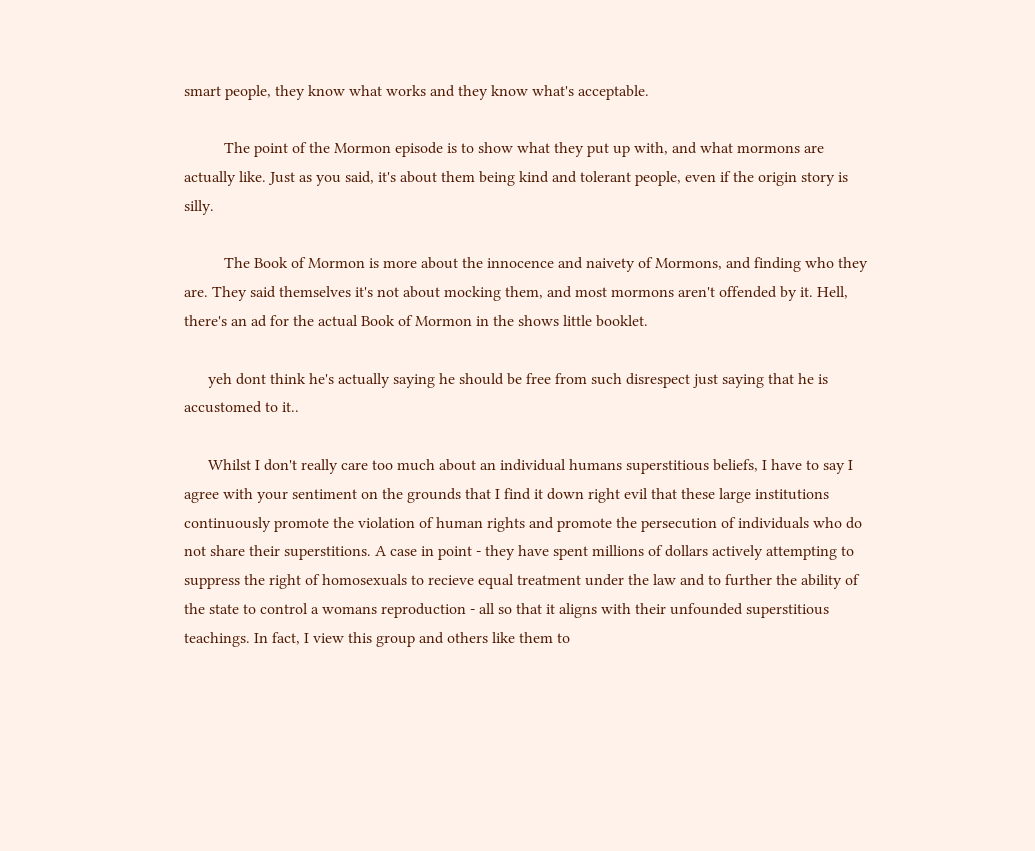smart people, they know what works and they know what's acceptable.

          The point of the Mormon episode is to show what they put up with, and what mormons are actually like. Just as you said, it's about them being kind and tolerant people, even if the origin story is silly.

          The Book of Mormon is more about the innocence and naivety of Mormons, and finding who they are. They said themselves it's not about mocking them, and most mormons aren't offended by it. Hell, there's an ad for the actual Book of Mormon in the shows little booklet.

      yeh dont think he's actually saying he should be free from such disrespect just saying that he is accustomed to it..

      Whilst I don't really care too much about an individual humans superstitious beliefs, I have to say I agree with your sentiment on the grounds that I find it down right evil that these large institutions continuously promote the violation of human rights and promote the persecution of individuals who do not share their superstitions. A case in point - they have spent millions of dollars actively attempting to suppress the right of homosexuals to recieve equal treatment under the law and to further the ability of the state to control a womans reproduction - all so that it aligns with their unfounded superstitious teachings. In fact, I view this group and others like them to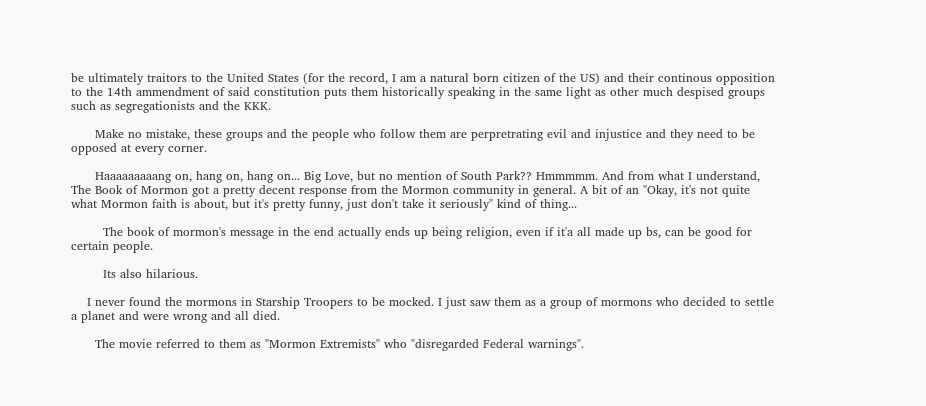be ultimately traitors to the United States (for the record, I am a natural born citizen of the US) and their continous opposition to the 14th ammendment of said constitution puts them historically speaking in the same light as other much despised groups such as segregationists and the KKK.

      Make no mistake, these groups and the people who follow them are perpretrating evil and injustice and they need to be opposed at every corner.

      Haaaaaaaaang on, hang on, hang on... Big Love, but no mention of South Park?? Hmmmmm. And from what I understand, The Book of Mormon got a pretty decent response from the Mormon community in general. A bit of an "Okay, it's not quite what Mormon faith is about, but it's pretty funny, just don't take it seriously" kind of thing...

        The book of mormon's message in the end actually ends up being religion, even if it'a all made up bs, can be good for certain people.

        Its also hilarious.

    I never found the mormons in Starship Troopers to be mocked. I just saw them as a group of mormons who decided to settle a planet and were wrong and all died.

      The movie referred to them as "Mormon Extremists" who "disregarded Federal warnings".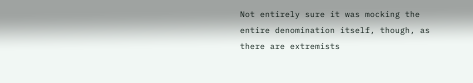Not entirely sure it was mocking the entire denomination itself, though, as there are extremists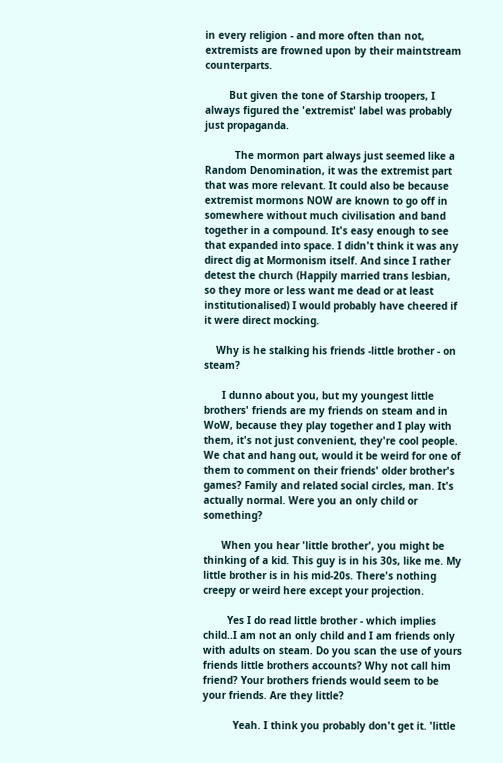in every religion - and more often than not, extremists are frowned upon by their maintstream counterparts.

        But given the tone of Starship troopers, I always figured the 'extremist' label was probably just propaganda.

          The mormon part always just seemed like a Random Denomination, it was the extremist part that was more relevant. It could also be because extremist mormons NOW are known to go off in somewhere without much civilisation and band together in a compound. It's easy enough to see that expanded into space. I didn't think it was any direct dig at Mormonism itself. And since I rather detest the church (Happily married trans lesbian, so they more or less want me dead or at least institutionalised) I would probably have cheered if it were direct mocking.

    Why is he stalking his friends -little brother - on steam?

      I dunno about you, but my youngest little brothers' friends are my friends on steam and in WoW, because they play together and I play with them, it's not just convenient, they're cool people. We chat and hang out, would it be weird for one of them to comment on their friends' older brother's games? Family and related social circles, man. It's actually normal. Were you an only child or something?

      When you hear 'little brother', you might be thinking of a kid. This guy is in his 30s, like me. My little brother is in his mid-20s. There's nothing creepy or weird here except your projection.

        Yes I do read little brother - which implies child..I am not an only child and I am friends only with adults on steam. Do you scan the use of yours friends little brothers accounts? Why not call him friend? Your brothers friends would seem to be your friends. Are they little?

          Yeah. I think you probably don't get it. 'little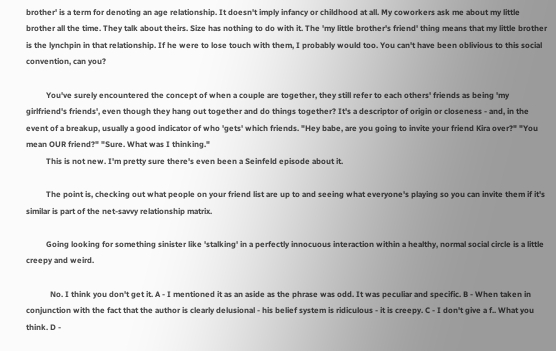brother' is a term for denoting an age relationship. It doesn't imply infancy or childhood at all. My coworkers ask me about my little brother all the time. They talk about theirs. Size has nothing to do with it. The 'my little brother's friend' thing means that my little brother is the lynchpin in that relationship. If he were to lose touch with them, I probably would too. You can't have been oblivious to this social convention, can you?

          You've surely encountered the concept of when a couple are together, they still refer to each others' friends as being 'my girlfriend's friends', even though they hang out together and do things together? It's a descriptor of origin or closeness - and, in the event of a breakup, usually a good indicator of who 'gets' which friends. "Hey babe, are you going to invite your friend Kira over?" "You mean OUR friend?" "Sure. What was I thinking."
          This is not new. I'm pretty sure there's even been a Seinfeld episode about it.

          The point is, checking out what people on your friend list are up to and seeing what everyone's playing so you can invite them if it's similar is part of the net-savvy relationship matrix.

          Going looking for something sinister like 'stalking' in a perfectly innocuous interaction within a healthy, normal social circle is a little creepy and weird.

            No. I think you don't get it. A - I mentioned it as an aside as the phrase was odd. It was peculiar and specific. B - When taken in conjunction with the fact that the author is clearly delusional - his belief system is ridiculous - it is creepy. C - I don't give a f.. What you think. D -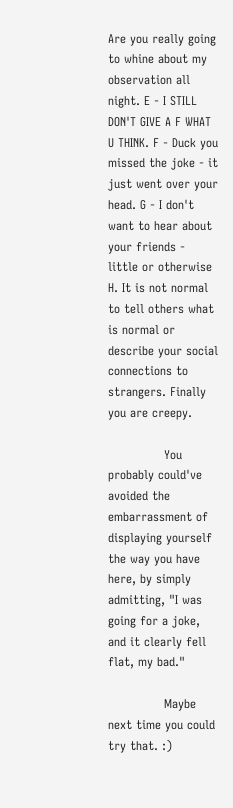Are you really going to whine about my observation all night. E - I STILL DON'T GIVE A F WHAT U THINK. F - Duck you missed the joke - it just went over your head. G - I don't want to hear about your friends - little or otherwise H. It is not normal to tell others what is normal or describe your social connections to strangers. Finally you are creepy.

              You probably could've avoided the embarrassment of displaying yourself the way you have here, by simply admitting, "I was going for a joke, and it clearly fell flat, my bad."

              Maybe next time you could try that. :)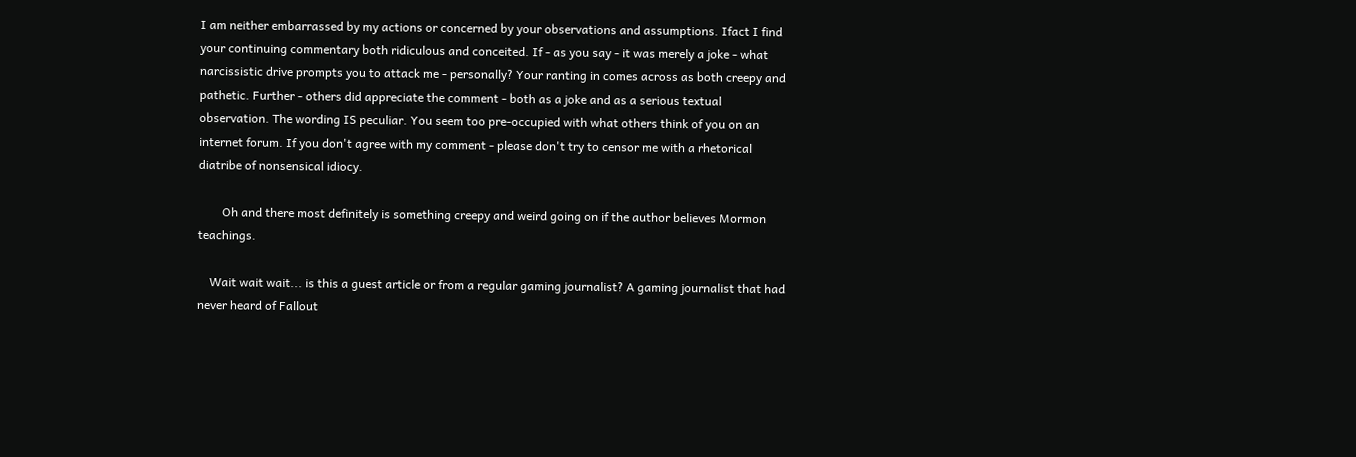I am neither embarrassed by my actions or concerned by your observations and assumptions. Ifact I find your continuing commentary both ridiculous and conceited. If - as you say - it was merely a joke - what narcissistic drive prompts you to attack me - personally? Your ranting in comes across as both creepy and pathetic. Further - others did appreciate the comment - both as a joke and as a serious textual observation. The wording IS peculiar. You seem too pre-occupied with what others think of you on an internet forum. If you don't agree with my comment - please don't try to censor me with a rhetorical diatribe of nonsensical idiocy.

        Oh and there most definitely is something creepy and weird going on if the author believes Mormon teachings.

    Wait wait wait... is this a guest article or from a regular gaming journalist? A gaming journalist that had never heard of Fallout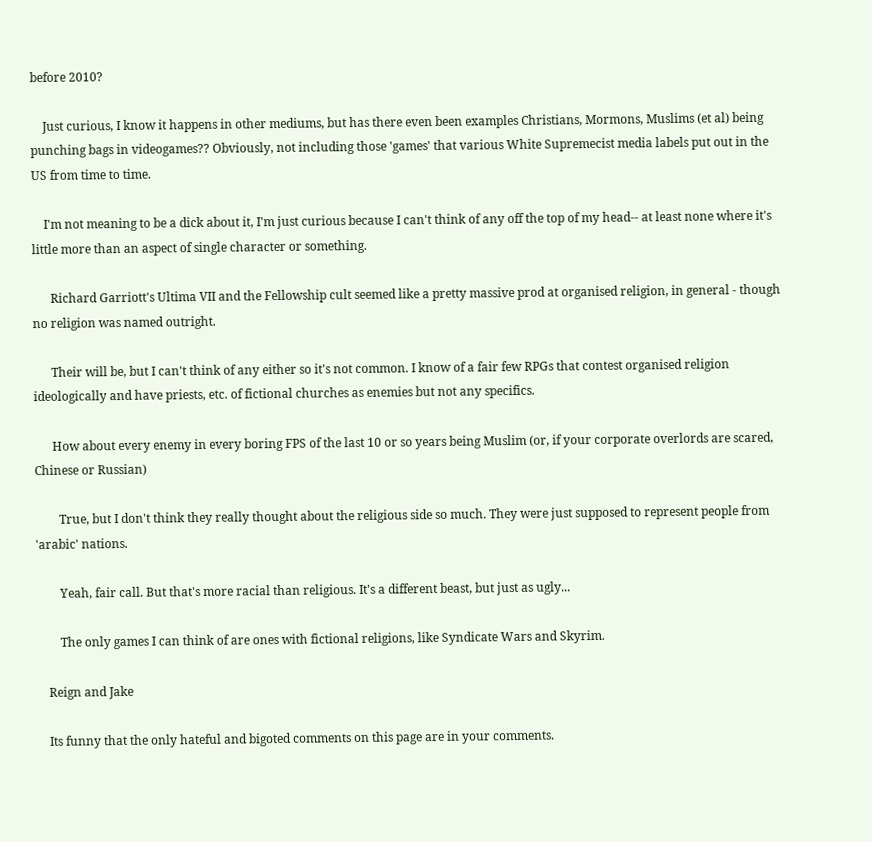before 2010?

    Just curious, I know it happens in other mediums, but has there even been examples Christians, Mormons, Muslims (et al) being punching bags in videogames?? Obviously, not including those 'games' that various White Supremecist media labels put out in the US from time to time.

    I'm not meaning to be a dick about it, I'm just curious because I can't think of any off the top of my head-- at least none where it's little more than an aspect of single character or something.

      Richard Garriott's Ultima VII and the Fellowship cult seemed like a pretty massive prod at organised religion, in general - though no religion was named outright.

      Their will be, but I can't think of any either so it's not common. I know of a fair few RPGs that contest organised religion ideologically and have priests, etc. of fictional churches as enemies but not any specifics.

      How about every enemy in every boring FPS of the last 10 or so years being Muslim (or, if your corporate overlords are scared, Chinese or Russian)

        True, but I don't think they really thought about the religious side so much. They were just supposed to represent people from 'arabic' nations.

        Yeah, fair call. But that's more racial than religious. It's a different beast, but just as ugly...

        The only games I can think of are ones with fictional religions, like Syndicate Wars and Skyrim.

    Reign and Jake

    Its funny that the only hateful and bigoted comments on this page are in your comments.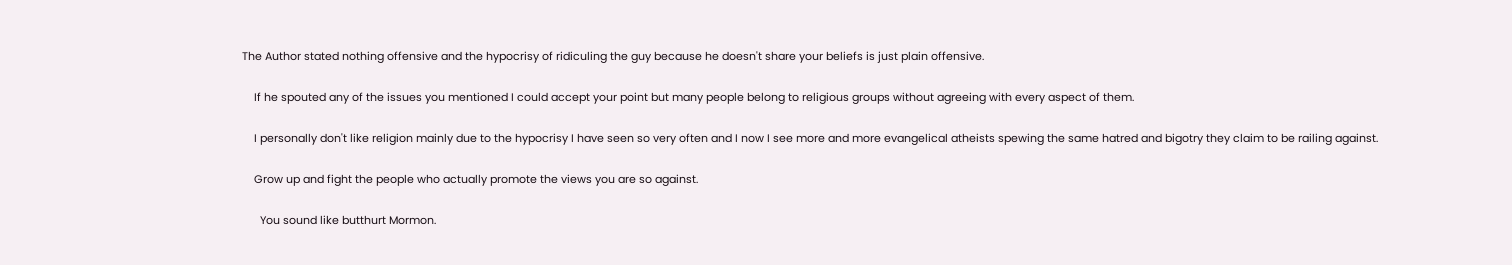The Author stated nothing offensive and the hypocrisy of ridiculing the guy because he doesn't share your beliefs is just plain offensive.

    If he spouted any of the issues you mentioned I could accept your point but many people belong to religious groups without agreeing with every aspect of them.

    I personally don't like religion mainly due to the hypocrisy I have seen so very often and I now I see more and more evangelical atheists spewing the same hatred and bigotry they claim to be railing against.

    Grow up and fight the people who actually promote the views you are so against.

      You sound like butthurt Mormon.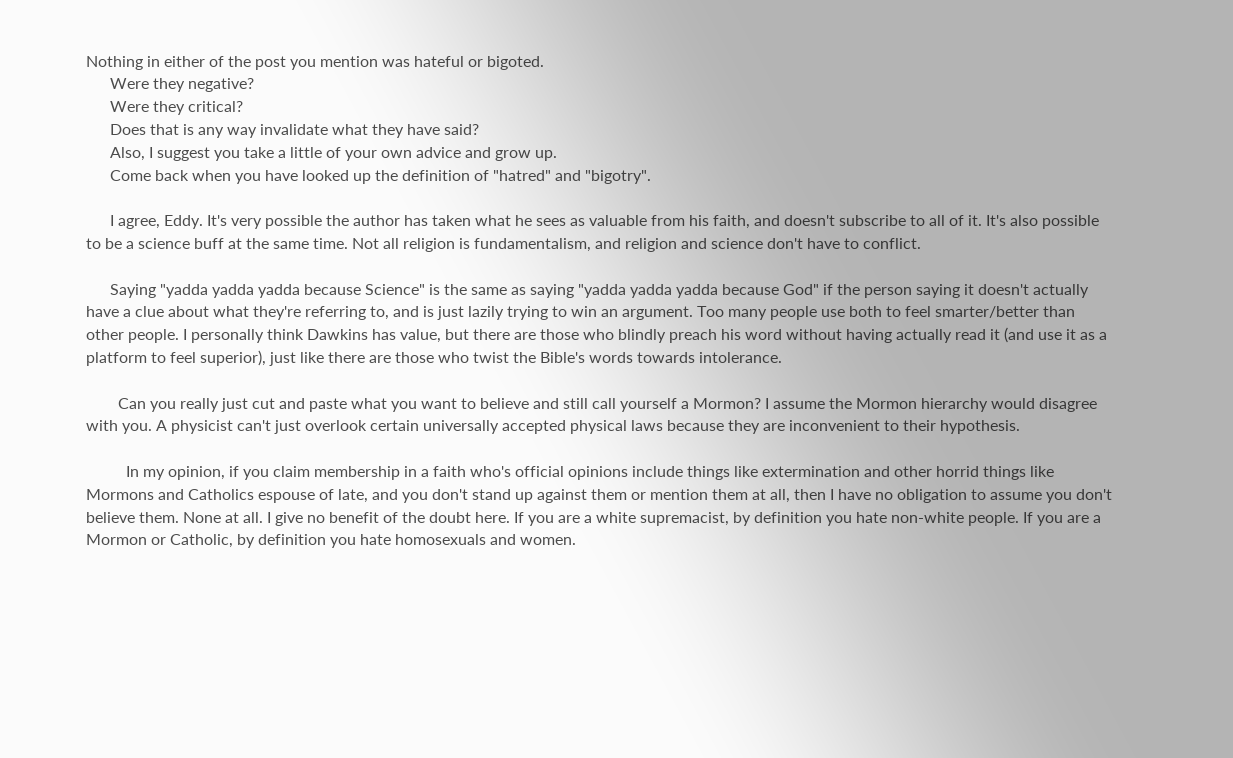Nothing in either of the post you mention was hateful or bigoted.
      Were they negative?
      Were they critical?
      Does that is any way invalidate what they have said?
      Also, I suggest you take a little of your own advice and grow up.
      Come back when you have looked up the definition of "hatred" and "bigotry".

      I agree, Eddy. It's very possible the author has taken what he sees as valuable from his faith, and doesn't subscribe to all of it. It's also possible to be a science buff at the same time. Not all religion is fundamentalism, and religion and science don't have to conflict.

      Saying "yadda yadda yadda because Science" is the same as saying "yadda yadda yadda because God" if the person saying it doesn't actually have a clue about what they're referring to, and is just lazily trying to win an argument. Too many people use both to feel smarter/better than other people. I personally think Dawkins has value, but there are those who blindly preach his word without having actually read it (and use it as a platform to feel superior), just like there are those who twist the Bible's words towards intolerance.

        Can you really just cut and paste what you want to believe and still call yourself a Mormon? I assume the Mormon hierarchy would disagree with you. A physicist can't just overlook certain universally accepted physical laws because they are inconvenient to their hypothesis.

          In my opinion, if you claim membership in a faith who's official opinions include things like extermination and other horrid things like Mormons and Catholics espouse of late, and you don't stand up against them or mention them at all, then I have no obligation to assume you don't believe them. None at all. I give no benefit of the doubt here. If you are a white supremacist, by definition you hate non-white people. If you are a Mormon or Catholic, by definition you hate homosexuals and women.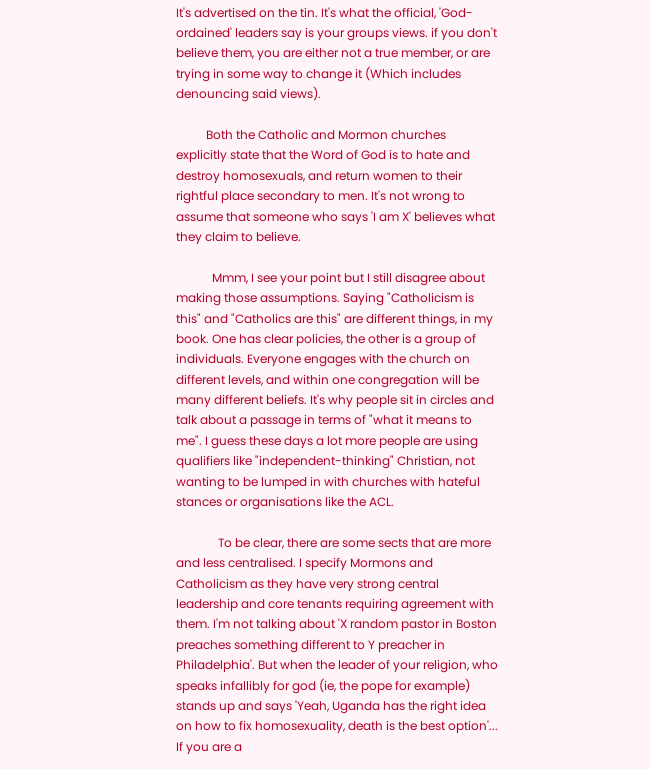It's advertised on the tin. It's what the official, 'God-ordained' leaders say is your groups views. if you don't believe them, you are either not a true member, or are trying in some way to change it (Which includes denouncing said views).

          Both the Catholic and Mormon churches explicitly state that the Word of God is to hate and destroy homosexuals, and return women to their rightful place secondary to men. It's not wrong to assume that someone who says 'I am X' believes what they claim to believe.

            Mmm, I see your point but I still disagree about making those assumptions. Saying "Catholicism is this" and "Catholics are this" are different things, in my book. One has clear policies, the other is a group of individuals. Everyone engages with the church on different levels, and within one congregation will be many different beliefs. It's why people sit in circles and talk about a passage in terms of "what it means to me". I guess these days a lot more people are using qualifiers like "independent-thinking" Christian, not wanting to be lumped in with churches with hateful stances or organisations like the ACL.

              To be clear, there are some sects that are more and less centralised. I specify Mormons and Catholicism as they have very strong central leadership and core tenants requiring agreement with them. I'm not talking about 'X random pastor in Boston preaches something different to Y preacher in Philadelphia'. But when the leader of your religion, who speaks infallibly for god (ie, the pope for example) stands up and says 'Yeah, Uganda has the right idea on how to fix homosexuality, death is the best option'... If you are a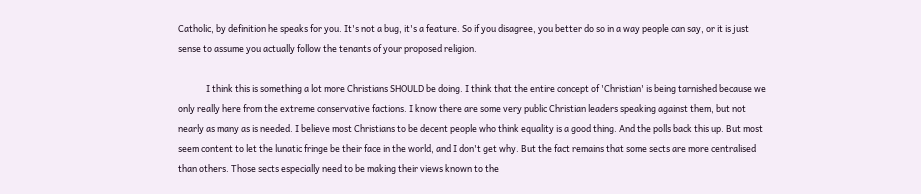Catholic, by definition he speaks for you. It's not a bug, it's a feature. So if you disagree, you better do so in a way people can say, or it is just sense to assume you actually follow the tenants of your proposed religion.

              I think this is something a lot more Christians SHOULD be doing. I think that the entire concept of 'Christian' is being tarnished because we only really here from the extreme conservative factions. I know there are some very public Christian leaders speaking against them, but not nearly as many as is needed. I believe most Christians to be decent people who think equality is a good thing. And the polls back this up. But most seem content to let the lunatic fringe be their face in the world, and I don't get why. But the fact remains that some sects are more centralised than others. Those sects especially need to be making their views known to the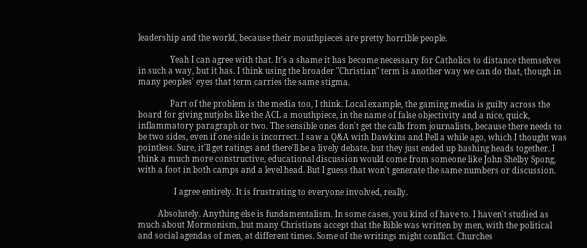leadership and the world, because their mouthpieces are pretty horrible people.

                Yeah I can agree with that. It's a shame it has become necessary for Catholics to distance themselves in such a way, but it has. I think using the broader "Christian" term is another way we can do that, though in many peoples' eyes that term carries the same stigma.

                Part of the problem is the media too, I think. Local example, the gaming media is guilty across the board for giving nutjobs like the ACL a mouthpiece, in the name of false objectivity and a nice, quick, inflammatory paragraph or two. The sensible ones don't get the calls from journalists, because there needs to be two sides, even if one side is incorrect. I saw a Q&A with Dawkins and Pell a while ago, which I thought was pointless. Sure, it'll get ratings and there'll be a lively debate, but they just ended up bashing heads together. I think a much more constructive, educational discussion would come from someone like John Shelby Spong, with a foot in both camps and a level head. But I guess that won't generate the same numbers or discussion.

                  I agree entirely. It is frustrating to everyone involved, really.

          Absolutely. Anything else is fundamentalism. In some cases, you kind of have to. I haven't studied as much about Mormonism, but many Christians accept that the Bible was written by men, with the political and social agendas of men, at different times. Some of the writings might conflict. Churches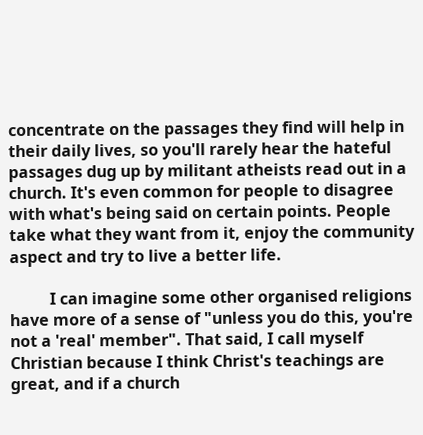concentrate on the passages they find will help in their daily lives, so you'll rarely hear the hateful passages dug up by militant atheists read out in a church. It's even common for people to disagree with what's being said on certain points. People take what they want from it, enjoy the community aspect and try to live a better life.

          I can imagine some other organised religions have more of a sense of "unless you do this, you're not a 'real' member". That said, I call myself Christian because I think Christ's teachings are great, and if a church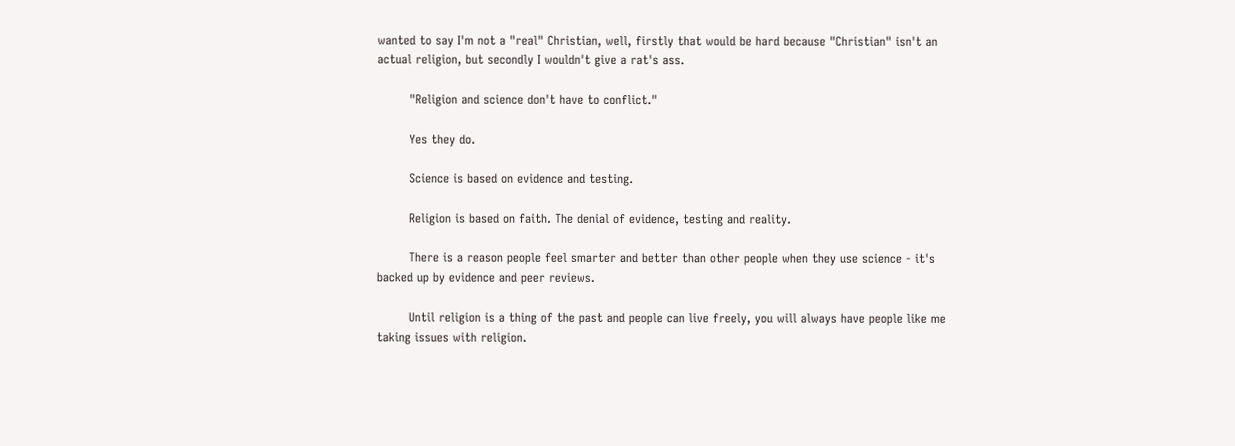wanted to say I'm not a "real" Christian, well, firstly that would be hard because "Christian" isn't an actual religion, but secondly I wouldn't give a rat's ass.

        "Religion and science don't have to conflict."

        Yes they do.

        Science is based on evidence and testing.

        Religion is based on faith. The denial of evidence, testing and reality.

        There is a reason people feel smarter and better than other people when they use science - it's backed up by evidence and peer reviews.

        Until religion is a thing of the past and people can live freely, you will always have people like me taking issues with religion.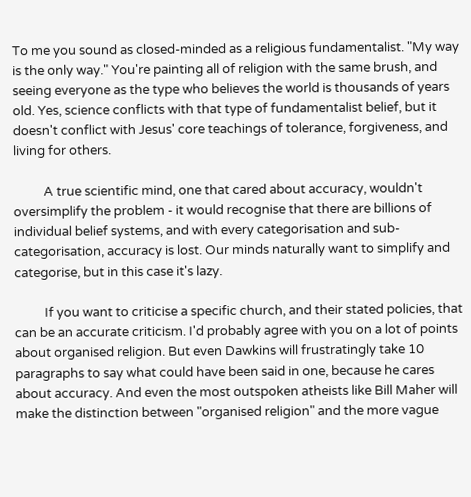To me you sound as closed-minded as a religious fundamentalist. "My way is the only way." You're painting all of religion with the same brush, and seeing everyone as the type who believes the world is thousands of years old. Yes, science conflicts with that type of fundamentalist belief, but it doesn't conflict with Jesus' core teachings of tolerance, forgiveness, and living for others.

          A true scientific mind, one that cared about accuracy, wouldn't oversimplify the problem - it would recognise that there are billions of individual belief systems, and with every categorisation and sub-categorisation, accuracy is lost. Our minds naturally want to simplify and categorise, but in this case it's lazy.

          If you want to criticise a specific church, and their stated policies, that can be an accurate criticism. I'd probably agree with you on a lot of points about organised religion. But even Dawkins will frustratingly take 10 paragraphs to say what could have been said in one, because he cares about accuracy. And even the most outspoken atheists like Bill Maher will make the distinction between "organised religion" and the more vague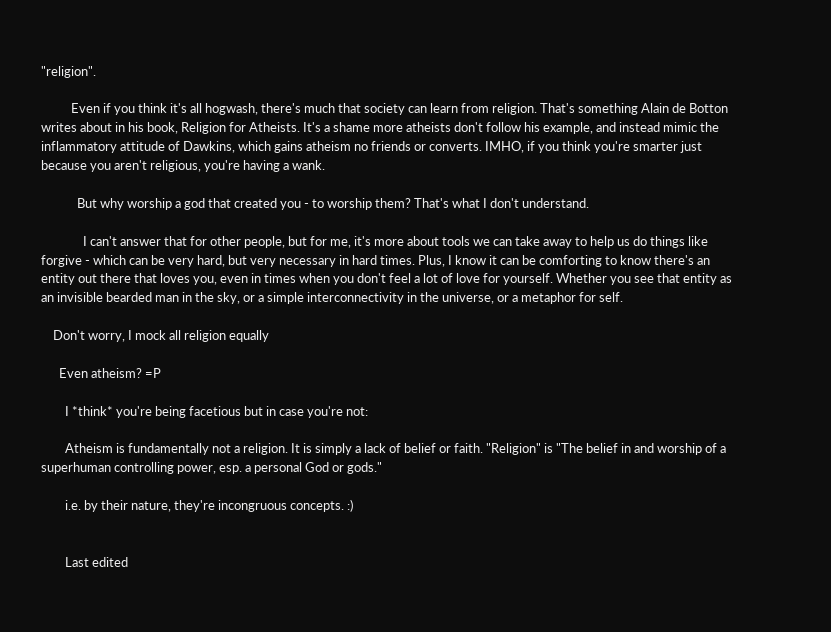"religion".

          Even if you think it's all hogwash, there's much that society can learn from religion. That's something Alain de Botton writes about in his book, Religion for Atheists. It's a shame more atheists don't follow his example, and instead mimic the inflammatory attitude of Dawkins, which gains atheism no friends or converts. IMHO, if you think you're smarter just because you aren't religious, you're having a wank.

            But why worship a god that created you - to worship them? That's what I don't understand.

              I can't answer that for other people, but for me, it's more about tools we can take away to help us do things like forgive - which can be very hard, but very necessary in hard times. Plus, I know it can be comforting to know there's an entity out there that loves you, even in times when you don't feel a lot of love for yourself. Whether you see that entity as an invisible bearded man in the sky, or a simple interconnectivity in the universe, or a metaphor for self.

    Don't worry, I mock all religion equally

      Even atheism? =P

        I *think* you're being facetious but in case you're not:

        Atheism is fundamentally not a religion. It is simply a lack of belief or faith. "Religion" is "The belief in and worship of a superhuman controlling power, esp. a personal God or gods."

        i.e. by their nature, they're incongruous concepts. :)


        Last edited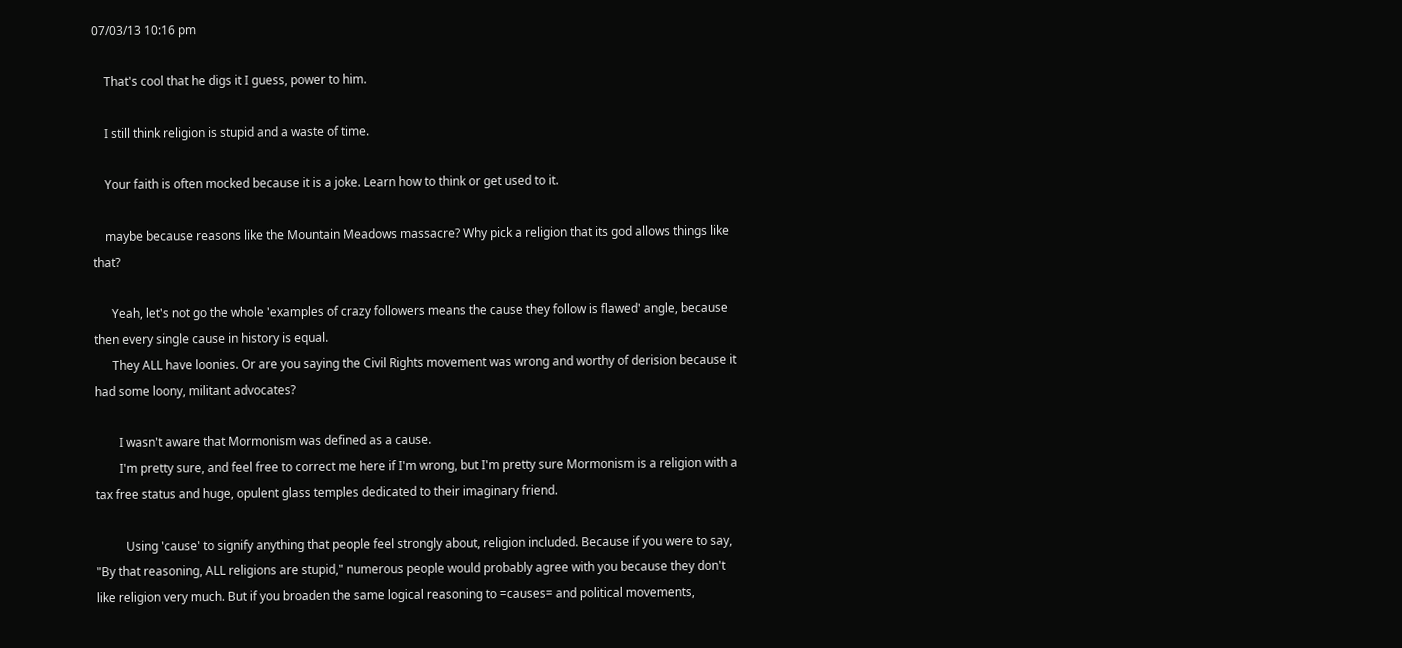07/03/13 10:16 pm

    That's cool that he digs it I guess, power to him.

    I still think religion is stupid and a waste of time.

    Your faith is often mocked because it is a joke. Learn how to think or get used to it.

    maybe because reasons like the Mountain Meadows massacre? Why pick a religion that its god allows things like that?

      Yeah, let's not go the whole 'examples of crazy followers means the cause they follow is flawed' angle, because then every single cause in history is equal.
      They ALL have loonies. Or are you saying the Civil Rights movement was wrong and worthy of derision because it had some loony, militant advocates?

        I wasn't aware that Mormonism was defined as a cause.
        I'm pretty sure, and feel free to correct me here if I'm wrong, but I'm pretty sure Mormonism is a religion with a tax free status and huge, opulent glass temples dedicated to their imaginary friend.

          Using 'cause' to signify anything that people feel strongly about, religion included. Because if you were to say, "By that reasoning, ALL religions are stupid," numerous people would probably agree with you because they don't like religion very much. But if you broaden the same logical reasoning to =causes= and political movements,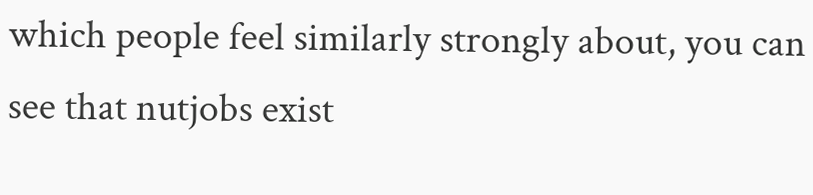which people feel similarly strongly about, you can see that nutjobs exist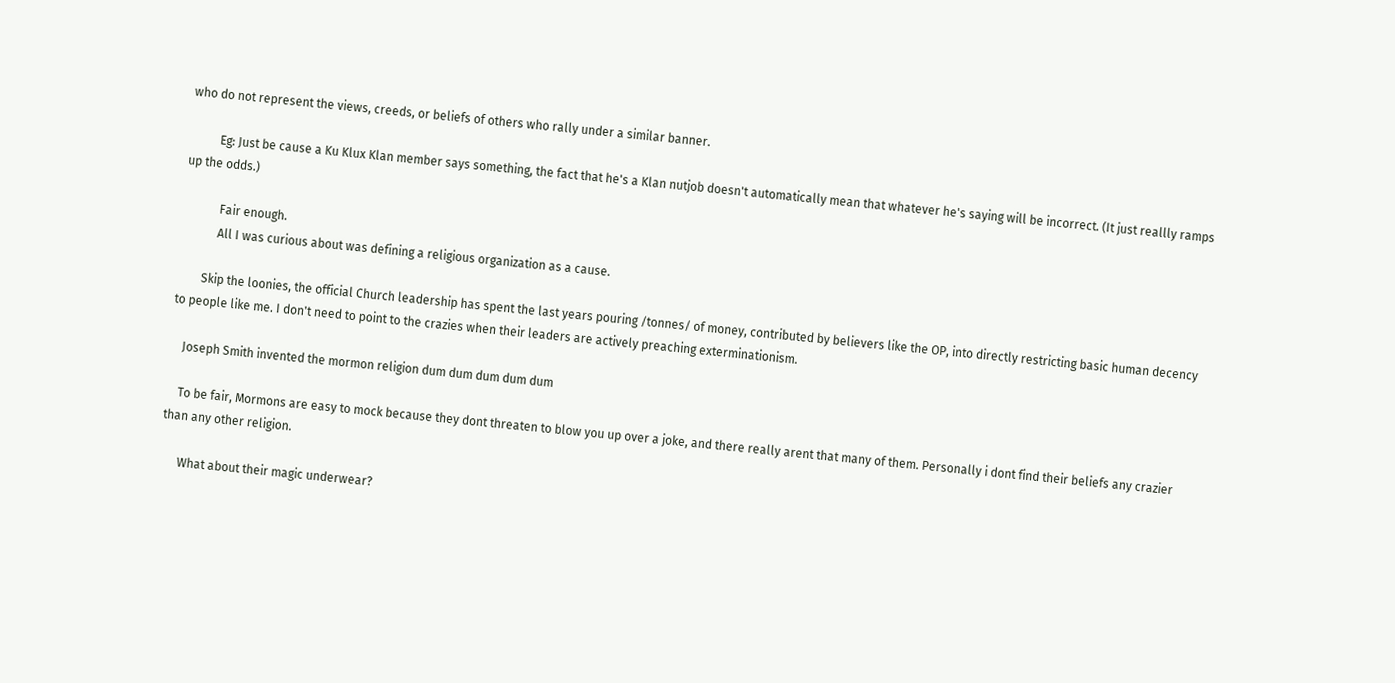who do not represent the views, creeds, or beliefs of others who rally under a similar banner.

          Eg: Just be cause a Ku Klux Klan member says something, the fact that he's a Klan nutjob doesn't automatically mean that whatever he's saying will be incorrect. (It just reallly ramps up the odds.)

            Fair enough.
            All I was curious about was defining a religious organization as a cause.

        Skip the loonies, the official Church leadership has spent the last years pouring /tonnes/ of money, contributed by believers like the OP, into directly restricting basic human decency to people like me. I don't need to point to the crazies when their leaders are actively preaching exterminationism.

    Joseph Smith invented the mormon religion dum dum dum dum dum

    To be fair, Mormons are easy to mock because they dont threaten to blow you up over a joke, and there really arent that many of them. Personally i dont find their beliefs any crazier than any other religion.

      What about their magic underwear?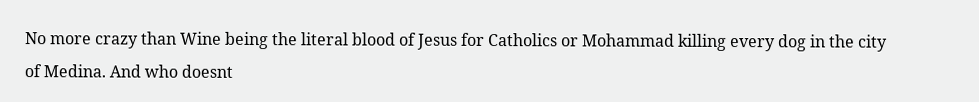No more crazy than Wine being the literal blood of Jesus for Catholics or Mohammad killing every dog in the city of Medina. And who doesnt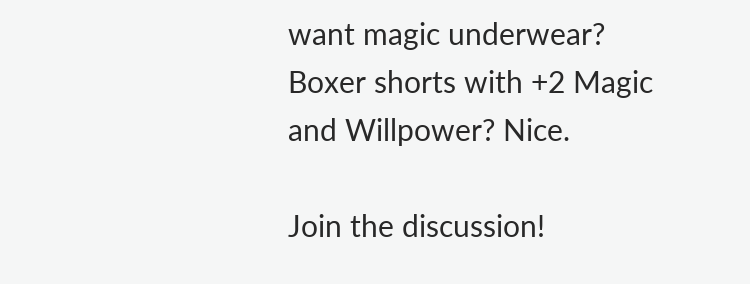want magic underwear? Boxer shorts with +2 Magic and Willpower? Nice.

Join the discussion!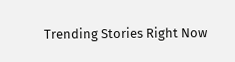Trending Stories Right Now